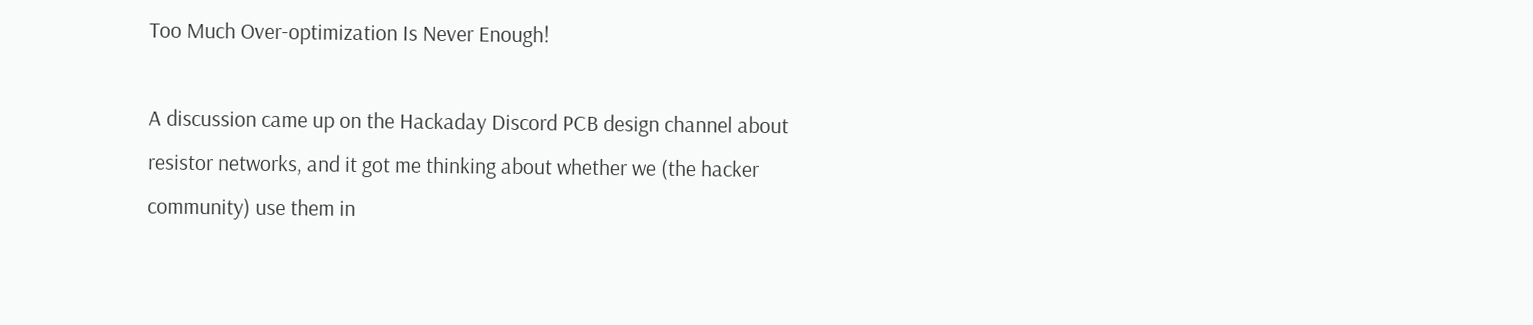Too Much Over-optimization Is Never Enough!

A discussion came up on the Hackaday Discord PCB design channel about resistor networks, and it got me thinking about whether we (the hacker community) use them in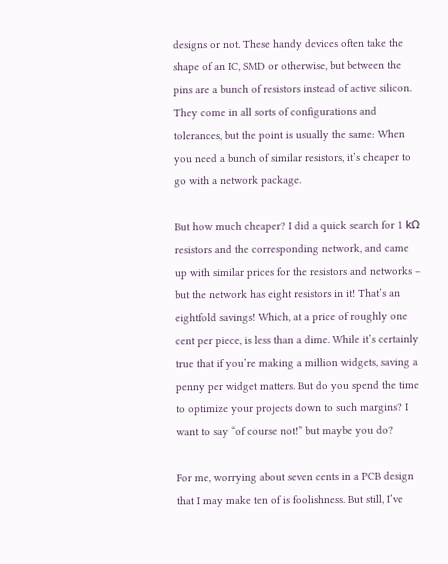designs or not. These handy devices often take the shape of an IC, SMD or otherwise, but between the pins are a bunch of resistors instead of active silicon. They come in all sorts of configurations and tolerances, but the point is usually the same: When you need a bunch of similar resistors, it’s cheaper to go with a network package.

But how much cheaper? I did a quick search for 1 kΩ resistors and the corresponding network, and came up with similar prices for the resistors and networks – but the network has eight resistors in it! That’s an eightfold savings! Which, at a price of roughly one cent per piece, is less than a dime. While it’s certainly true that if you’re making a million widgets, saving a penny per widget matters. But do you spend the time to optimize your projects down to such margins? I want to say “of course not!” but maybe you do?

For me, worrying about seven cents in a PCB design that I may make ten of is foolishness. But still, I’ve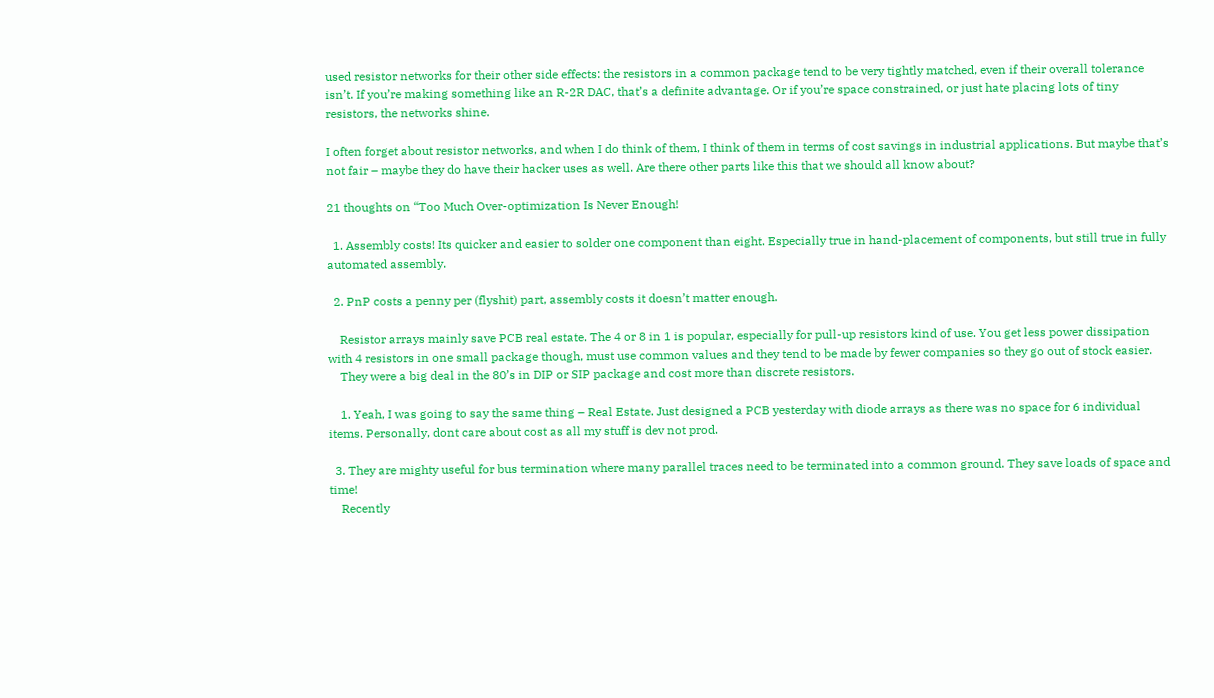used resistor networks for their other side effects: the resistors in a common package tend to be very tightly matched, even if their overall tolerance isn’t. If you’re making something like an R-2R DAC, that’s a definite advantage. Or if you’re space constrained, or just hate placing lots of tiny resistors, the networks shine.

I often forget about resistor networks, and when I do think of them, I think of them in terms of cost savings in industrial applications. But maybe that’s not fair – maybe they do have their hacker uses as well. Are there other parts like this that we should all know about?

21 thoughts on “Too Much Over-optimization Is Never Enough!

  1. Assembly costs! Its quicker and easier to solder one component than eight. Especially true in hand-placement of components, but still true in fully automated assembly.

  2. PnP costs a penny per (flyshit) part, assembly costs it doesn’t matter enough.

    Resistor arrays mainly save PCB real estate. The 4 or 8 in 1 is popular, especially for pull-up resistors kind of use. You get less power dissipation with 4 resistors in one small package though, must use common values and they tend to be made by fewer companies so they go out of stock easier.
    They were a big deal in the 80’s in DIP or SIP package and cost more than discrete resistors.

    1. Yeah, I was going to say the same thing – Real Estate. Just designed a PCB yesterday with diode arrays as there was no space for 6 individual items. Personally, dont care about cost as all my stuff is dev not prod.

  3. They are mighty useful for bus termination where many parallel traces need to be terminated into a common ground. They save loads of space and time!
    Recently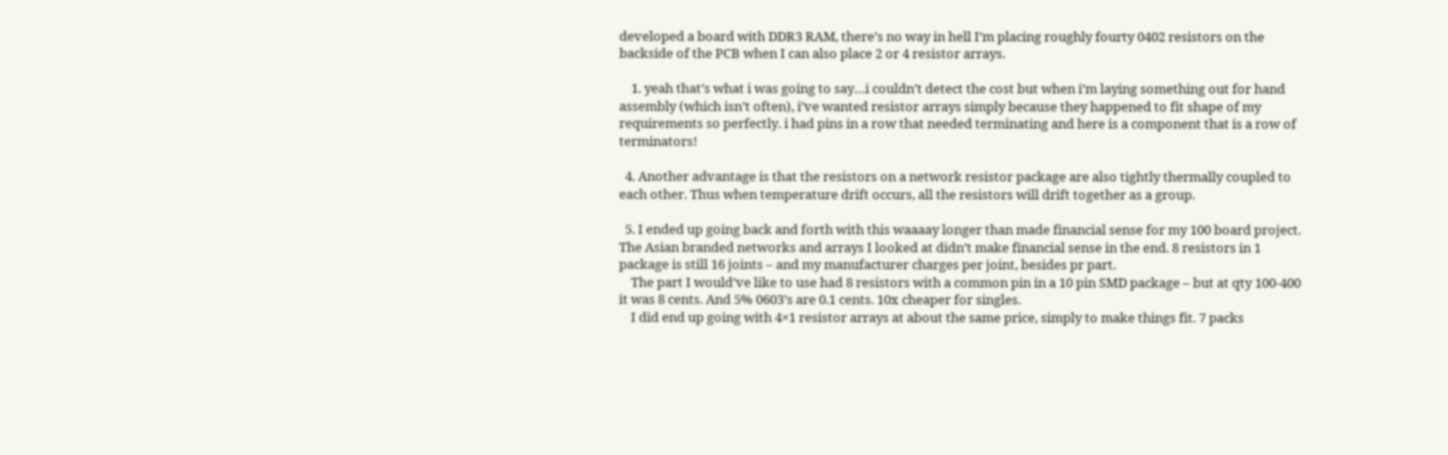developed a board with DDR3 RAM, there’s no way in hell I’m placing roughly fourty 0402 resistors on the backside of the PCB when I can also place 2 or 4 resistor arrays.

    1. yeah that’s what i was going to say…i couldn’t detect the cost but when i’m laying something out for hand assembly (which isn’t often), i’ve wanted resistor arrays simply because they happened to fit shape of my requirements so perfectly. i had pins in a row that needed terminating and here is a component that is a row of terminators!

  4. Another advantage is that the resistors on a network resistor package are also tightly thermally coupled to each other. Thus when temperature drift occurs, all the resistors will drift together as a group.

  5. I ended up going back and forth with this waaaay longer than made financial sense for my 100 board project. The Asian branded networks and arrays I looked at didn’t make financial sense in the end. 8 resistors in 1 package is still 16 joints – and my manufacturer charges per joint, besides pr part.
    The part I would’ve like to use had 8 resistors with a common pin in a 10 pin SMD package – but at qty 100-400 it was 8 cents. And 5% 0603’s are 0.1 cents. 10x cheaper for singles.
    I did end up going with 4×1 resistor arrays at about the same price, simply to make things fit. 7 packs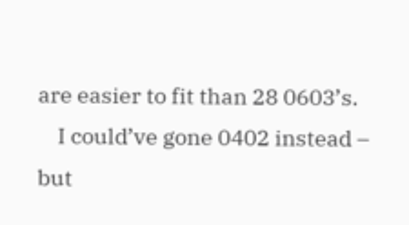are easier to fit than 28 0603’s.
    I could’ve gone 0402 instead – but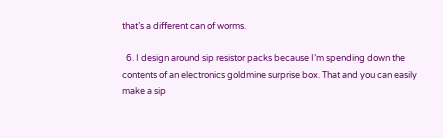that’s a different can of worms.

  6. I design around sip resistor packs because I’m spending down the contents of an electronics goldmine surprise box. That and you can easily make a sip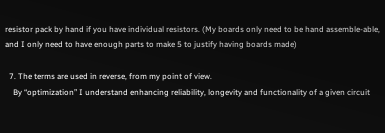resistor pack by hand if you have individual resistors. (My boards only need to be hand assemble-able, and I only need to have enough parts to make 5 to justify having boards made)

  7. The terms are used in reverse, from my point of view.
    By “optimization” I understand enhancing reliability, longevity and functionality of a given circuit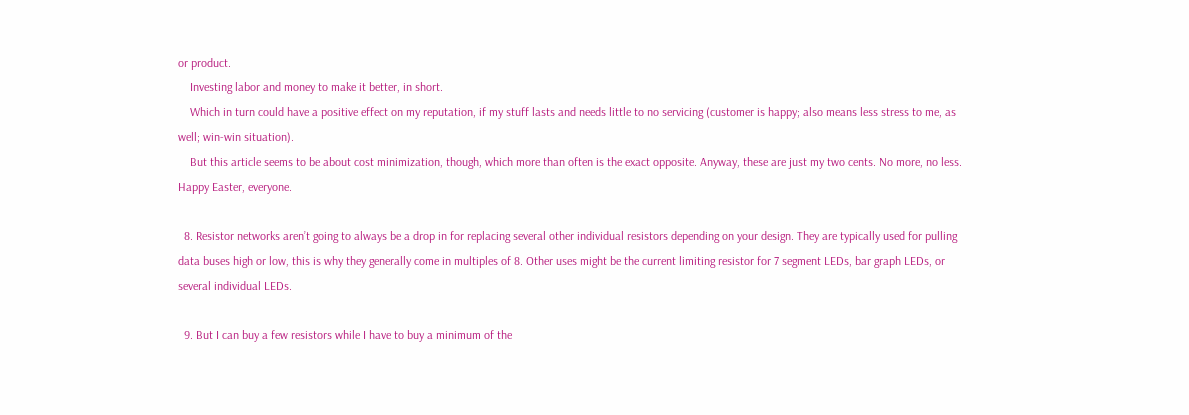or product.
    Investing labor and money to make it better, in short.
    Which in turn could have a positive effect on my reputation, if my stuff lasts and needs little to no servicing (customer is happy; also means less stress to me, as well; win-win situation).
    But this article seems to be about cost minimization, though, which more than often is the exact opposite. Anyway, these are just my two cents. No more, no less. Happy Easter, everyone.

  8. Resistor networks aren’t going to always be a drop in for replacing several other individual resistors depending on your design. They are typically used for pulling data buses high or low, this is why they generally come in multiples of 8. Other uses might be the current limiting resistor for 7 segment LEDs, bar graph LEDs, or several individual LEDs.

  9. But I can buy a few resistors while I have to buy a minimum of the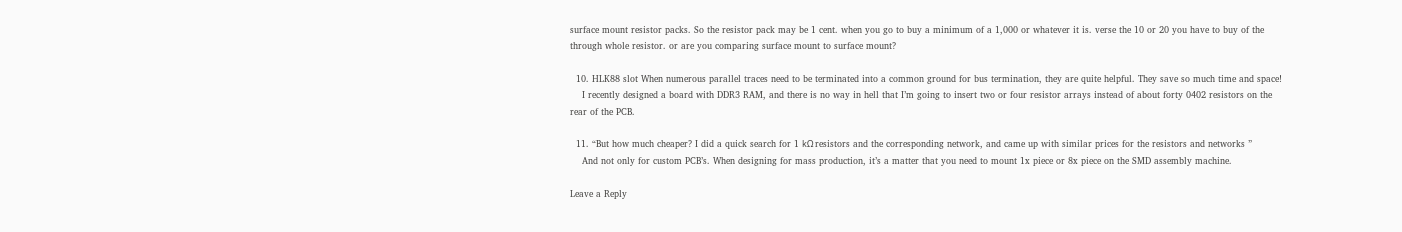surface mount resistor packs. So the resistor pack may be 1 cent. when you go to buy a minimum of a 1,000 or whatever it is. verse the 10 or 20 you have to buy of the through whole resistor. or are you comparing surface mount to surface mount?

  10. HLK88 slot When numerous parallel traces need to be terminated into a common ground for bus termination, they are quite helpful. They save so much time and space!
    I recently designed a board with DDR3 RAM, and there is no way in hell that I’m going to insert two or four resistor arrays instead of about forty 0402 resistors on the rear of the PCB.

  11. “But how much cheaper? I did a quick search for 1 kΩ resistors and the corresponding network, and came up with similar prices for the resistors and networks ”
    And not only for custom PCB’s. When designing for mass production, it’s a matter that you need to mount 1x piece or 8x piece on the SMD assembly machine.

Leave a Reply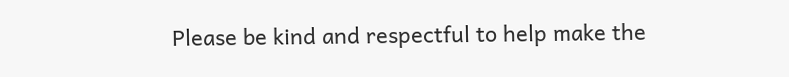Please be kind and respectful to help make the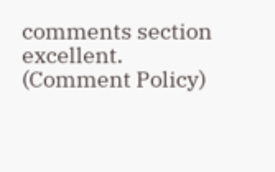comments section excellent. (Comment Policy)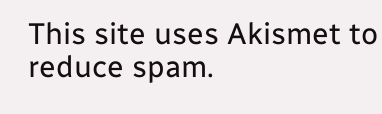This site uses Akismet to reduce spam.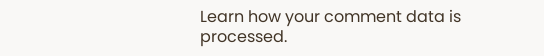Learn how your comment data is processed.